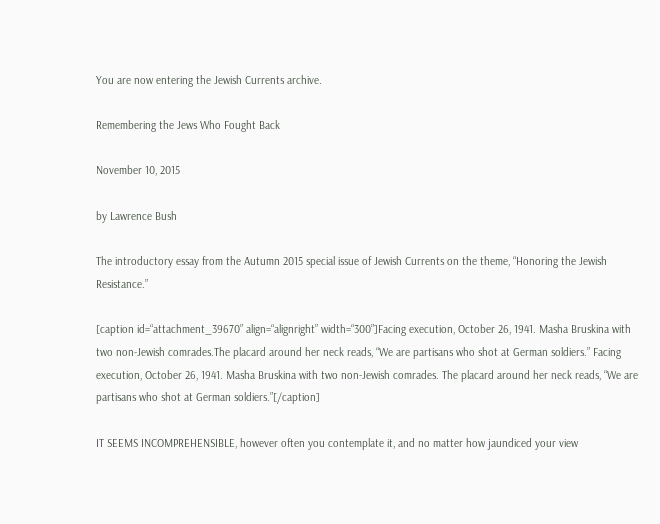You are now entering the Jewish Currents archive.

Remembering the Jews Who Fought Back

November 10, 2015

by Lawrence Bush

The introductory essay from the Autumn 2015 special issue of Jewish Currents on the theme, “Honoring the Jewish Resistance.”

[caption id=“attachment_39670” align=“alignright” width=“300”]Facing execution, October 26, 1941. Masha Bruskina with two non-Jewish comrades.The placard around her neck reads, “We are partisans who shot at German soldiers.” Facing execution, October 26, 1941. Masha Bruskina with two non-Jewish comrades. The placard around her neck reads, “We are partisans who shot at German soldiers.”[/caption]

IT SEEMS INCOMPREHENSIBLE, however often you contemplate it, and no matter how jaundiced your view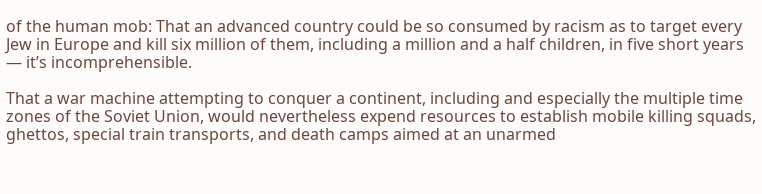of the human mob: That an advanced country could be so consumed by racism as to target every Jew in Europe and kill six million of them, including a million and a half children, in five short years — it’s incomprehensible.

That a war machine attempting to conquer a continent, including and especially the multiple time zones of the Soviet Union, would nevertheless expend resources to establish mobile killing squads, ghettos, special train transports, and death camps aimed at an unarmed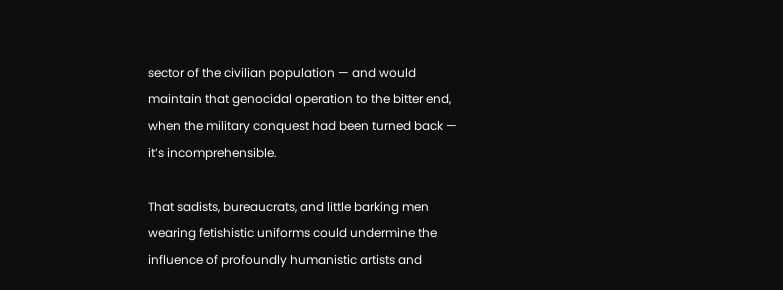sector of the civilian population — and would maintain that genocidal operation to the bitter end, when the military conquest had been turned back — it’s incomprehensible.

That sadists, bureaucrats, and little barking men wearing fetishistic uniforms could undermine the influence of profoundly humanistic artists and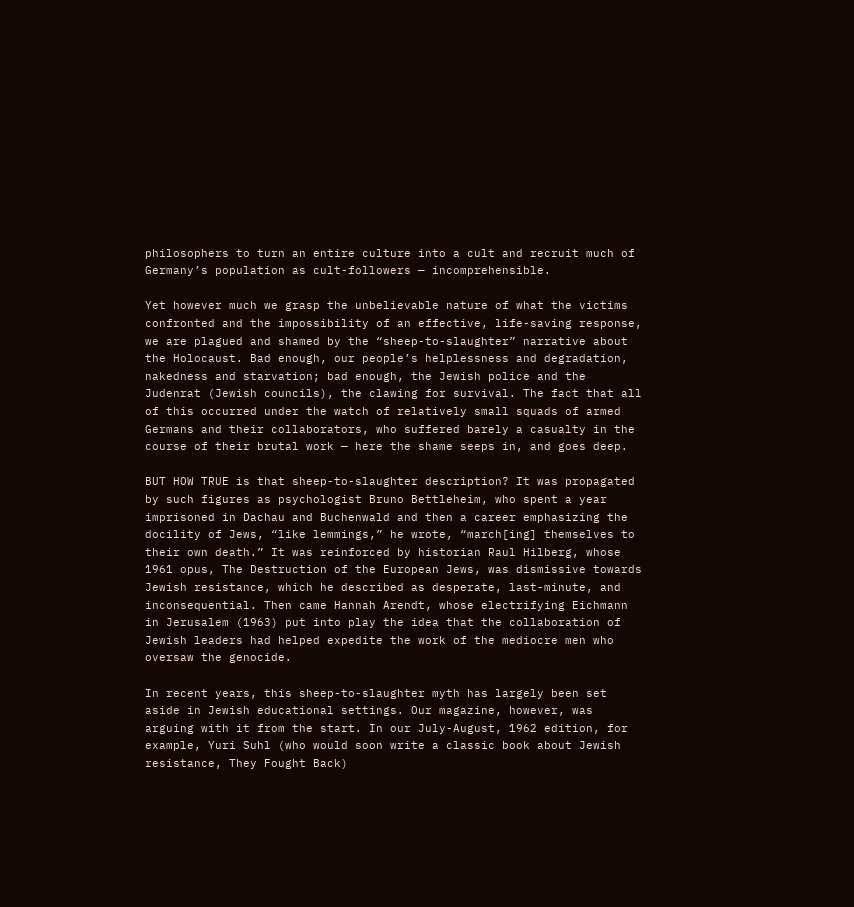philosophers to turn an entire culture into a cult and recruit much of Germany’s population as cult-followers — incomprehensible.

Yet however much we grasp the unbelievable nature of what the victims confronted and the impossibility of an effective, life-saving response, we are plagued and shamed by the “sheep-to-slaughter” narrative about the Holocaust. Bad enough, our people’s helplessness and degradation, nakedness and starvation; bad enough, the Jewish police and the Judenrat (Jewish councils), the clawing for survival. The fact that all of this occurred under the watch of relatively small squads of armed Germans and their collaborators, who suffered barely a casualty in the course of their brutal work — here the shame seeps in, and goes deep.

BUT HOW TRUE is that sheep-to-slaughter description? It was propagated by such figures as psychologist Bruno Bettleheim, who spent a year imprisoned in Dachau and Buchenwald and then a career emphasizing the docility of Jews, “like lemmings,” he wrote, “march[ing] themselves to their own death.” It was reinforced by historian Raul Hilberg, whose 1961 opus, The Destruction of the European Jews, was dismissive towards Jewish resistance, which he described as desperate, last-minute, and inconsequential. Then came Hannah Arendt, whose electrifying Eichmann in Jerusalem (1963) put into play the idea that the collaboration of Jewish leaders had helped expedite the work of the mediocre men who oversaw the genocide.

In recent years, this sheep-to-slaughter myth has largely been set aside in Jewish educational settings. Our magazine, however, was arguing with it from the start. In our July-August, 1962 edition, for example, Yuri Suhl (who would soon write a classic book about Jewish resistance, They Fought Back)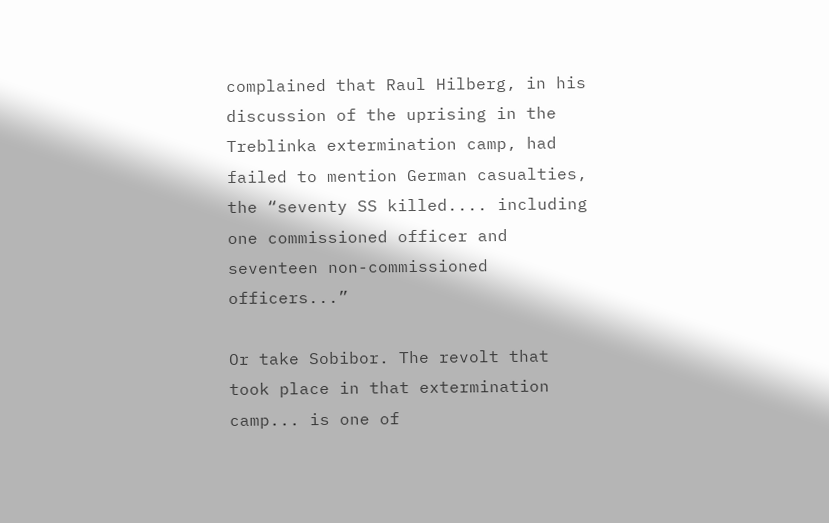complained that Raul Hilberg, in his discussion of the uprising in the Treblinka extermination camp, had failed to mention German casualties, the “seventy SS killed.... including one commissioned officer and seventeen non-commissioned officers...”

Or take Sobibor. The revolt that took place in that extermination camp... is one of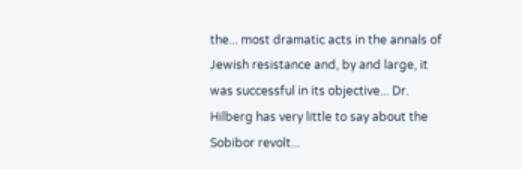the... most dramatic acts in the annals of Jewish resistance and, by and large, it was successful in its objective... Dr. Hilberg has very little to say about the Sobibor revolt...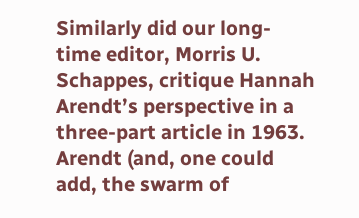Similarly did our long-time editor, Morris U. Schappes, critique Hannah Arendt’s perspective in a three-part article in 1963. Arendt (and, one could add, the swarm of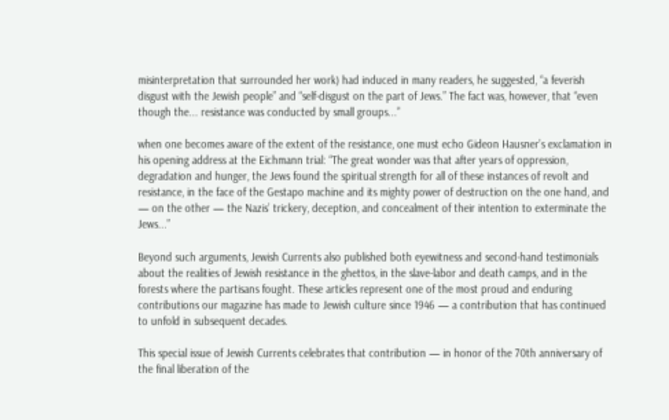misinterpretation that surrounded her work) had induced in many readers, he suggested, “a feverish disgust with the Jewish people” and “self-disgust on the part of Jews.” The fact was, however, that “even though the... resistance was conducted by small groups...”

when one becomes aware of the extent of the resistance, one must echo Gideon Hausner’s exclamation in his opening address at the Eichmann trial: “The great wonder was that after years of oppression, degradation and hunger, the Jews found the spiritual strength for all of these instances of revolt and resistance, in the face of the Gestapo machine and its mighty power of destruction on the one hand, and — on the other — the Nazis’ trickery, deception, and concealment of their intention to exterminate the Jews...”

Beyond such arguments, Jewish Currents also published both eyewitness and second-hand testimonials about the realities of Jewish resistance in the ghettos, in the slave-labor and death camps, and in the forests where the partisans fought. These articles represent one of the most proud and enduring contributions our magazine has made to Jewish culture since 1946 — a contribution that has continued to unfold in subsequent decades.

This special issue of Jewish Currents celebrates that contribution — in honor of the 70th anniversary of the final liberation of the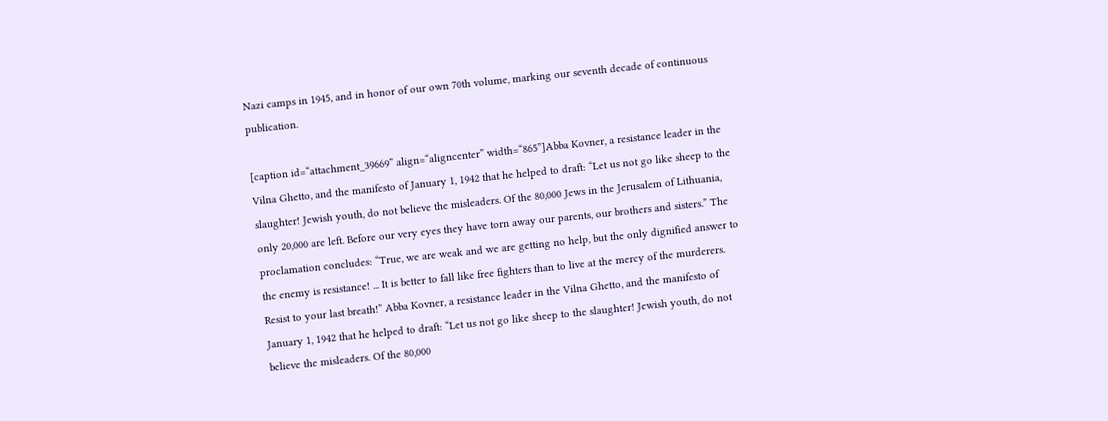Nazi camps in 1945, and in honor of our own 70th volume, marking our seventh decade of continuous publication.

[caption id=“attachment_39669” align=“aligncenter” width=“865”]Abba Kovner, a resistance leader in the Vilna Ghetto, and the manifesto of January 1, 1942 that he helped to draft: “Let us not go like sheep to the slaughter! Jewish youth, do not believe the misleaders. Of the 80,000 Jews in the Jerusalem of Lithuania, only 20,000 are left. Before our very eyes they have torn away our parents, our brothers and sisters.” The proclamation concludes: “True, we are weak and we are getting no help, but the only dignified answer to the enemy is resistance! ... It is better to fall like free fighters than to live at the mercy of the murderers. Resist to your last breath!” Abba Kovner, a resistance leader in the Vilna Ghetto, and the manifesto of January 1, 1942 that he helped to draft: “Let us not go like sheep to the slaughter! Jewish youth, do not believe the misleaders. Of the 80,000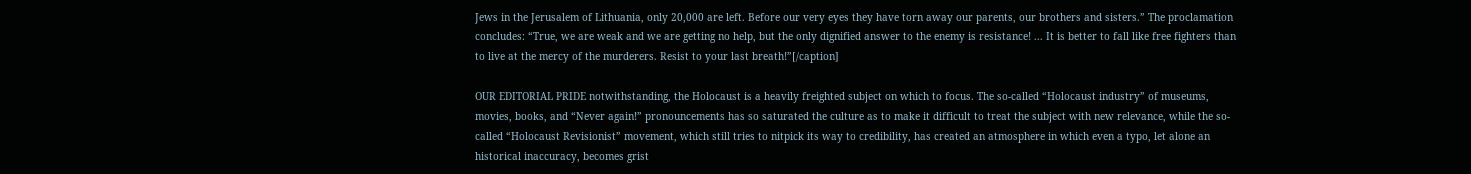Jews in the Jerusalem of Lithuania, only 20,000 are left. Before our very eyes they have torn away our parents, our brothers and sisters.” The proclamation concludes: “True, we are weak and we are getting no help, but the only dignified answer to the enemy is resistance! ... It is better to fall like free fighters than to live at the mercy of the murderers. Resist to your last breath!”[/caption]

OUR EDITORIAL PRIDE notwithstanding, the Holocaust is a heavily freighted subject on which to focus. The so-called “Holocaust industry” of museums, movies, books, and “Never again!” pronouncements has so saturated the culture as to make it difficult to treat the subject with new relevance, while the so-called “Holocaust Revisionist” movement, which still tries to nitpick its way to credibility, has created an atmosphere in which even a typo, let alone an historical inaccuracy, becomes grist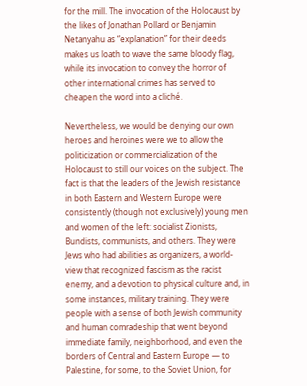for the mill. The invocation of the Holocaust by the likes of Jonathan Pollard or Benjamin Netanyahu as “explanation” for their deeds makes us loath to wave the same bloody flag, while its invocation to convey the horror of other international crimes has served to cheapen the word into a cliché.

Nevertheless, we would be denying our own heroes and heroines were we to allow the politicization or commercialization of the Holocaust to still our voices on the subject. The fact is that the leaders of the Jewish resistance in both Eastern and Western Europe were consistently (though not exclusively) young men and women of the left: socialist Zionists, Bundists, communists, and others. They were Jews who had abilities as organizers, a world-view that recognized fascism as the racist enemy, and a devotion to physical culture and, in some instances, military training. They were people with a sense of both Jewish community and human comradeship that went beyond immediate family, neighborhood, and even the borders of Central and Eastern Europe — to Palestine, for some, to the Soviet Union, for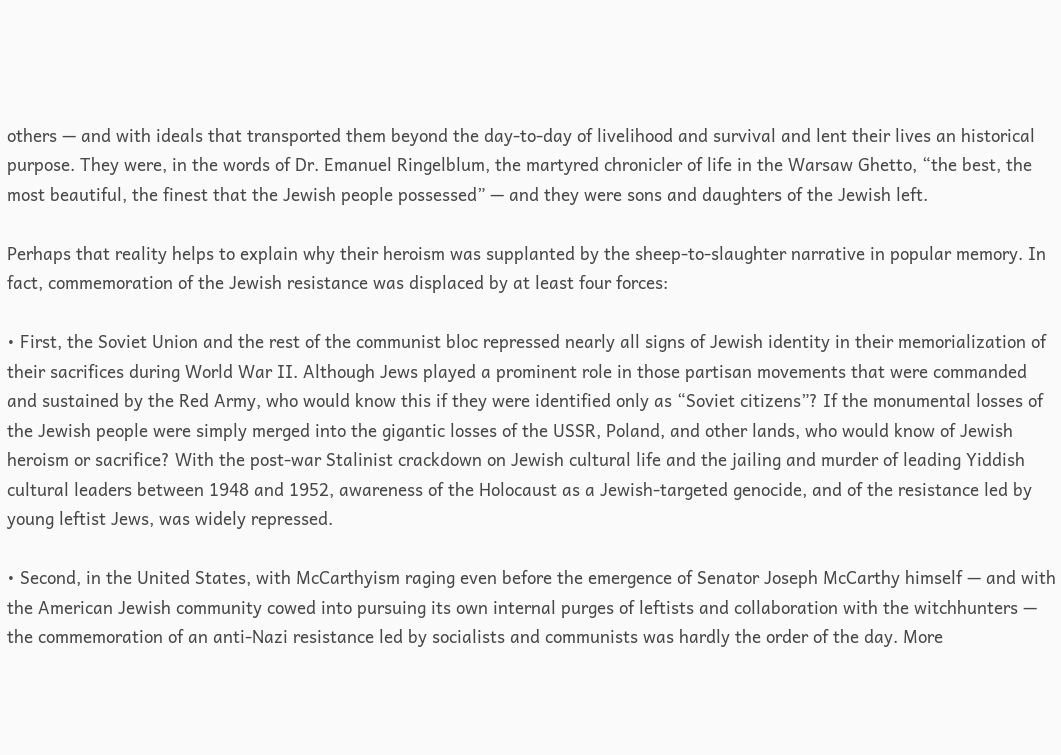others — and with ideals that transported them beyond the day-to-day of livelihood and survival and lent their lives an historical purpose. They were, in the words of Dr. Emanuel Ringelblum, the martyred chronicler of life in the Warsaw Ghetto, “the best, the most beautiful, the finest that the Jewish people possessed” — and they were sons and daughters of the Jewish left.

Perhaps that reality helps to explain why their heroism was supplanted by the sheep-to-slaughter narrative in popular memory. In fact, commemoration of the Jewish resistance was displaced by at least four forces:

• First, the Soviet Union and the rest of the communist bloc repressed nearly all signs of Jewish identity in their memorialization of their sacrifices during World War II. Although Jews played a prominent role in those partisan movements that were commanded and sustained by the Red Army, who would know this if they were identified only as “Soviet citizens”? If the monumental losses of the Jewish people were simply merged into the gigantic losses of the USSR, Poland, and other lands, who would know of Jewish heroism or sacrifice? With the post-war Stalinist crackdown on Jewish cultural life and the jailing and murder of leading Yiddish cultural leaders between 1948 and 1952, awareness of the Holocaust as a Jewish-targeted genocide, and of the resistance led by young leftist Jews, was widely repressed.

• Second, in the United States, with McCarthyism raging even before the emergence of Senator Joseph McCarthy himself — and with the American Jewish community cowed into pursuing its own internal purges of leftists and collaboration with the witchhunters — the commemoration of an anti-Nazi resistance led by socialists and communists was hardly the order of the day. More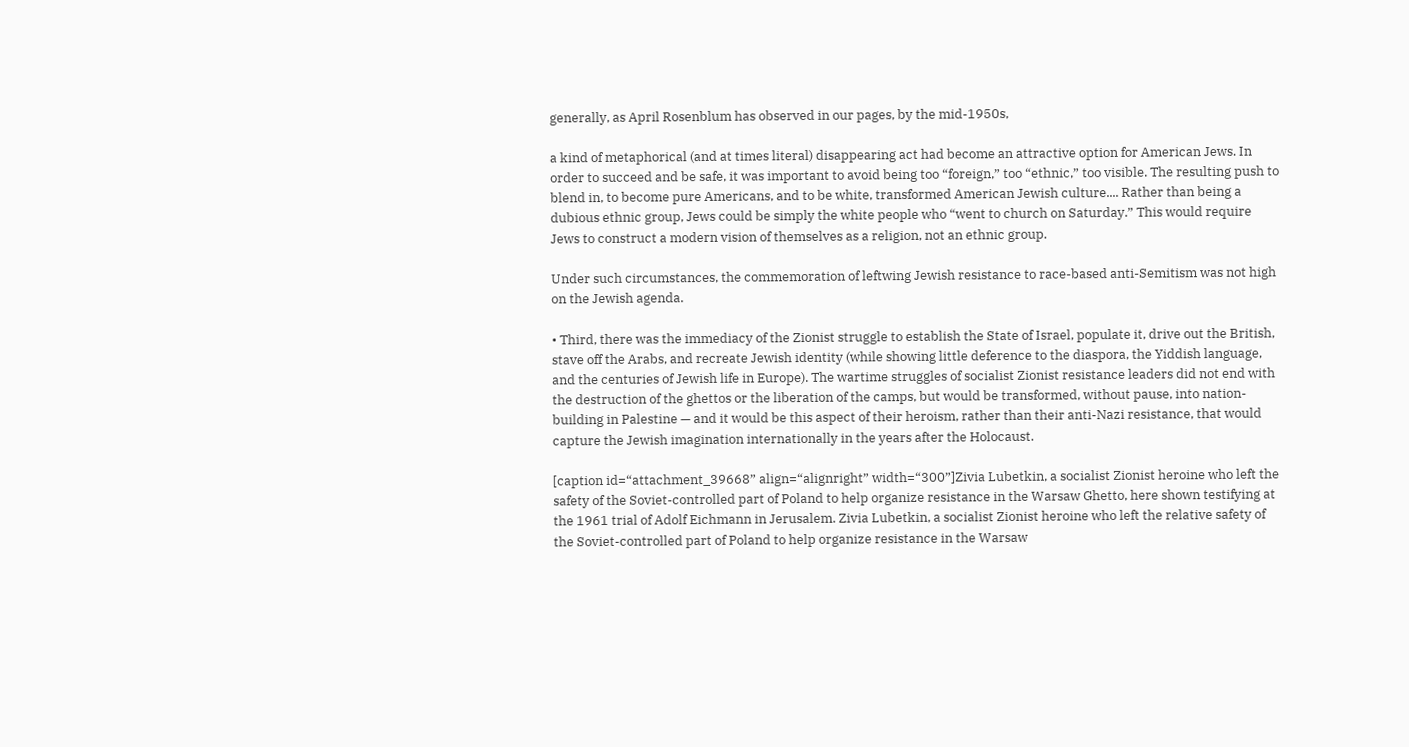generally, as April Rosenblum has observed in our pages, by the mid-1950s,

a kind of metaphorical (and at times literal) disappearing act had become an attractive option for American Jews. In order to succeed and be safe, it was important to avoid being too “foreign,” too “ethnic,” too visible. The resulting push to blend in, to become pure Americans, and to be white, transformed American Jewish culture.... Rather than being a dubious ethnic group, Jews could be simply the white people who “went to church on Saturday.” This would require Jews to construct a modern vision of themselves as a religion, not an ethnic group.

Under such circumstances, the commemoration of leftwing Jewish resistance to race-based anti-Semitism was not high on the Jewish agenda.

• Third, there was the immediacy of the Zionist struggle to establish the State of Israel, populate it, drive out the British, stave off the Arabs, and recreate Jewish identity (while showing little deference to the diaspora, the Yiddish language, and the centuries of Jewish life in Europe). The wartime struggles of socialist Zionist resistance leaders did not end with the destruction of the ghettos or the liberation of the camps, but would be transformed, without pause, into nation-building in Palestine — and it would be this aspect of their heroism, rather than their anti-Nazi resistance, that would capture the Jewish imagination internationally in the years after the Holocaust.

[caption id=“attachment_39668” align=“alignright” width=“300”]Zivia Lubetkin, a socialist Zionist heroine who left the safety of the Soviet-controlled part of Poland to help organize resistance in the Warsaw Ghetto, here shown testifying at the 1961 trial of Adolf Eichmann in Jerusalem. Zivia Lubetkin, a socialist Zionist heroine who left the relative safety of the Soviet-controlled part of Poland to help organize resistance in the Warsaw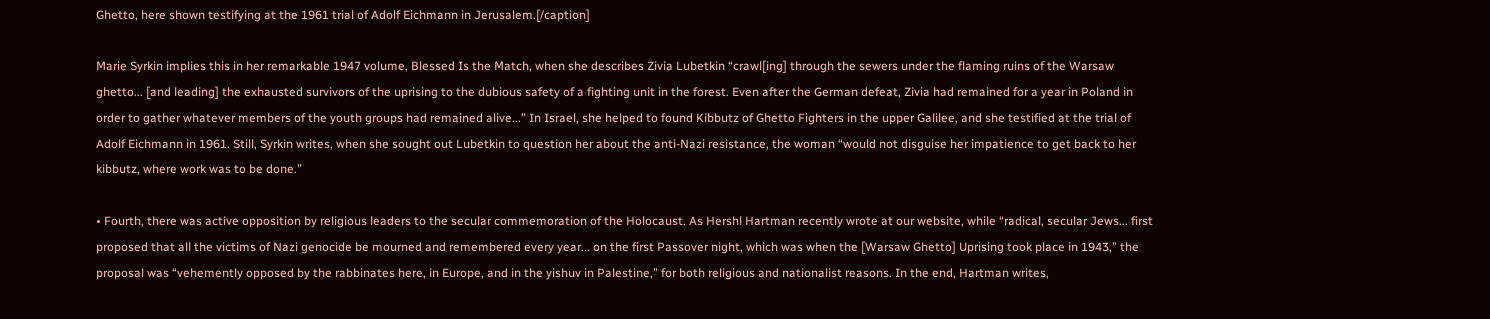Ghetto, here shown testifying at the 1961 trial of Adolf Eichmann in Jerusalem.[/caption]

Marie Syrkin implies this in her remarkable 1947 volume, Blessed Is the Match, when she describes Zivia Lubetkin “crawl[ing] through the sewers under the flaming ruins of the Warsaw ghetto... [and leading] the exhausted survivors of the uprising to the dubious safety of a fighting unit in the forest. Even after the German defeat, Zivia had remained for a year in Poland in order to gather whatever members of the youth groups had remained alive...” In Israel, she helped to found Kibbutz of Ghetto Fighters in the upper Galilee, and she testified at the trial of Adolf Eichmann in 1961. Still, Syrkin writes, when she sought out Lubetkin to question her about the anti-Nazi resistance, the woman “would not disguise her impatience to get back to her kibbutz, where work was to be done.”

• Fourth, there was active opposition by religious leaders to the secular commemoration of the Holocaust. As Hershl Hartman recently wrote at our website, while “radical, secular Jews... first proposed that all the victims of Nazi genocide be mourned and remembered every year... on the first Passover night, which was when the [Warsaw Ghetto] Uprising took place in 1943,” the proposal was “vehemently opposed by the rabbinates here, in Europe, and in the yishuv in Palestine,” for both religious and nationalist reasons. In the end, Hartman writes,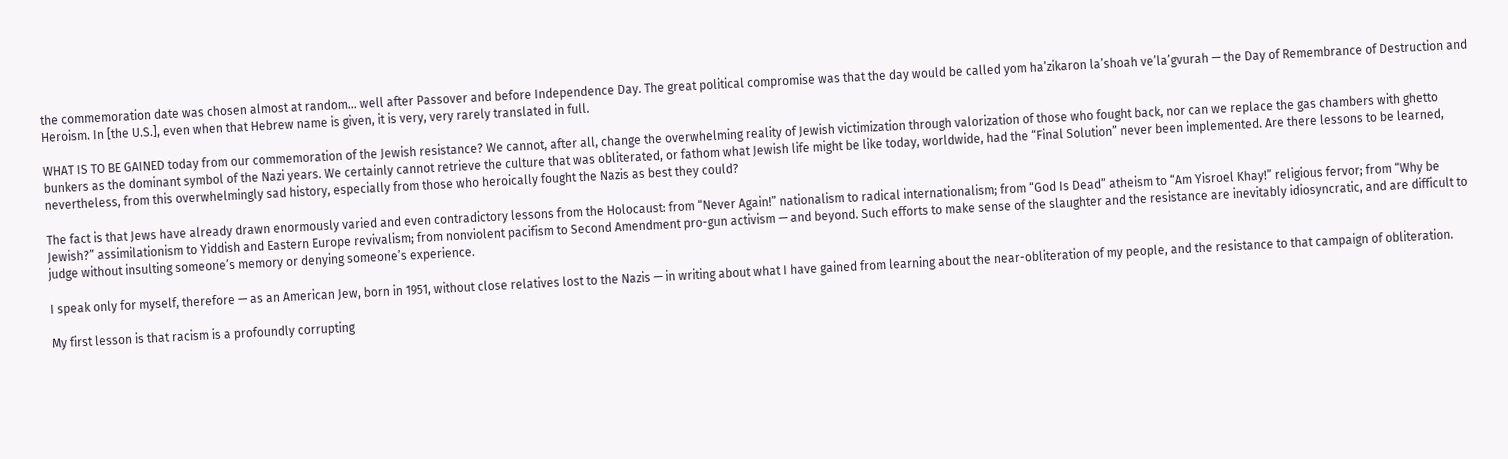the commemoration date was chosen almost at random... well after Passover and before Independence Day. The great political compromise was that the day would be called yom ha’zikaron la’shoah ve’la’gvurah — the Day of Remembrance of Destruction and Heroism. In [the U.S.], even when that Hebrew name is given, it is very, very rarely translated in full.

WHAT IS TO BE GAINED today from our commemoration of the Jewish resistance? We cannot, after all, change the overwhelming reality of Jewish victimization through valorization of those who fought back, nor can we replace the gas chambers with ghetto bunkers as the dominant symbol of the Nazi years. We certainly cannot retrieve the culture that was obliterated, or fathom what Jewish life might be like today, worldwide, had the “Final Solution” never been implemented. Are there lessons to be learned, nevertheless, from this overwhelmingly sad history, especially from those who heroically fought the Nazis as best they could?

The fact is that Jews have already drawn enormously varied and even contradictory lessons from the Holocaust: from “Never Again!” nationalism to radical internationalism; from “God Is Dead” atheism to “Am Yisroel Khay!” religious fervor; from “Why be Jewish?” assimilationism to Yiddish and Eastern Europe revivalism; from nonviolent pacifism to Second Amendment pro-gun activism — and beyond. Such efforts to make sense of the slaughter and the resistance are inevitably idiosyncratic, and are difficult to judge without insulting someone’s memory or denying someone’s experience.

I speak only for myself, therefore — as an American Jew, born in 1951, without close relatives lost to the Nazis — in writing about what I have gained from learning about the near-obliteration of my people, and the resistance to that campaign of obliteration.

My first lesson is that racism is a profoundly corrupting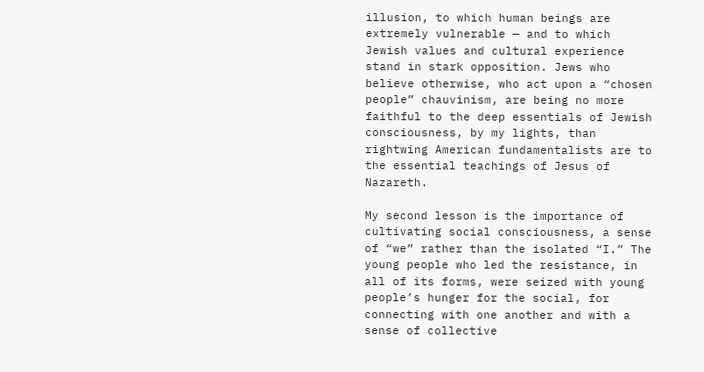illusion, to which human beings are extremely vulnerable — and to which Jewish values and cultural experience stand in stark opposition. Jews who believe otherwise, who act upon a “chosen people” chauvinism, are being no more faithful to the deep essentials of Jewish consciousness, by my lights, than rightwing American fundamentalists are to the essential teachings of Jesus of Nazareth.

My second lesson is the importance of cultivating social consciousness, a sense of “we” rather than the isolated “I.” The young people who led the resistance, in all of its forms, were seized with young people’s hunger for the social, for connecting with one another and with a sense of collective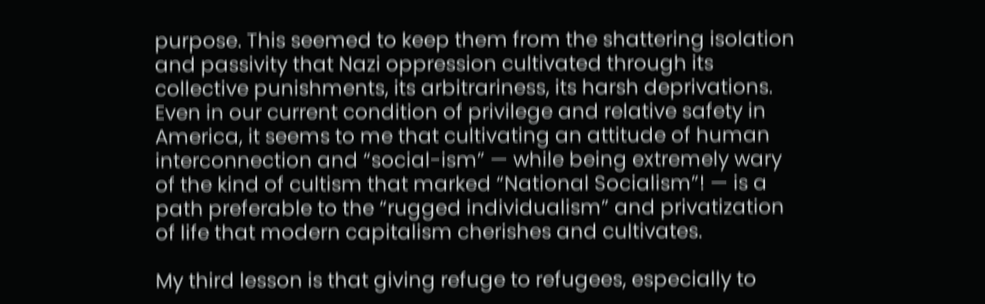purpose. This seemed to keep them from the shattering isolation and passivity that Nazi oppression cultivated through its collective punishments, its arbitrariness, its harsh deprivations. Even in our current condition of privilege and relative safety in America, it seems to me that cultivating an attitude of human interconnection and “social-ism” — while being extremely wary of the kind of cultism that marked “National Socialism”! — is a path preferable to the “rugged individualism” and privatization of life that modern capitalism cherishes and cultivates.

My third lesson is that giving refuge to refugees, especially to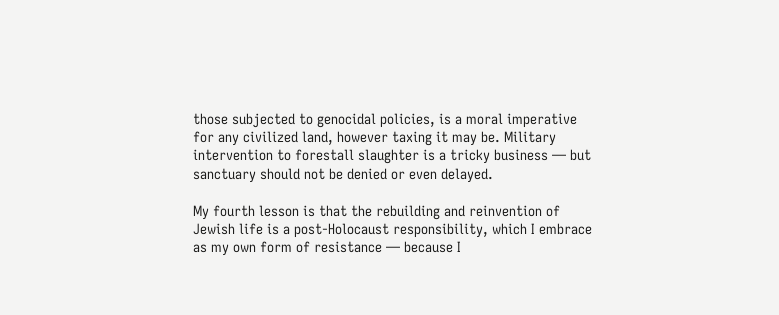those subjected to genocidal policies, is a moral imperative for any civilized land, however taxing it may be. Military intervention to forestall slaughter is a tricky business — but sanctuary should not be denied or even delayed.

My fourth lesson is that the rebuilding and reinvention of Jewish life is a post-Holocaust responsibility, which I embrace as my own form of resistance — because I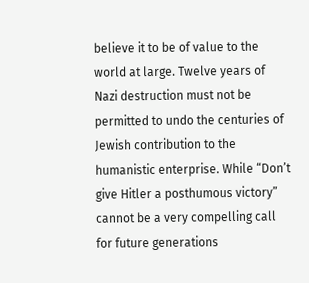believe it to be of value to the world at large. Twelve years of Nazi destruction must not be permitted to undo the centuries of Jewish contribution to the humanistic enterprise. While “Don’t give Hitler a posthumous victory” cannot be a very compelling call for future generations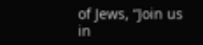of Jews, “Join us in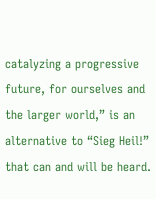catalyzing a progressive future, for ourselves and the larger world,” is an alternative to “Sieg Heil!” that can and will be heard.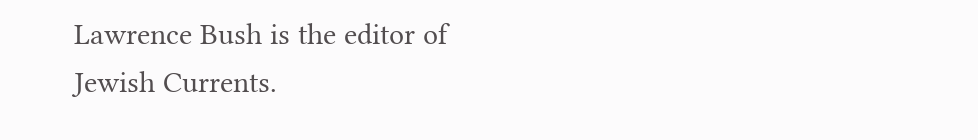Lawrence Bush is the editor of Jewish Currents.